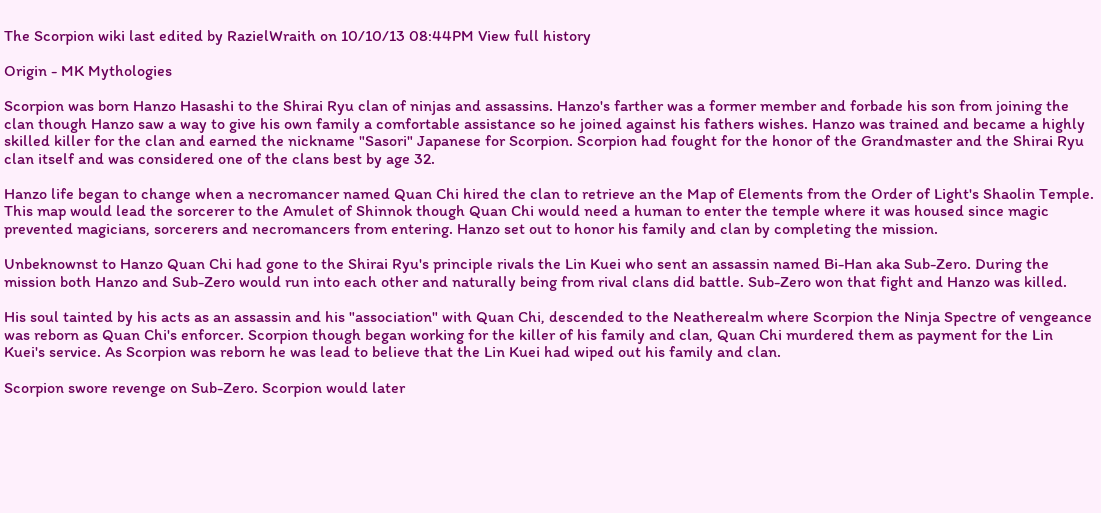The Scorpion wiki last edited by RazielWraith on 10/10/13 08:44PM View full history

Origin - MK Mythologies

Scorpion was born Hanzo Hasashi to the Shirai Ryu clan of ninjas and assassins. Hanzo's farther was a former member and forbade his son from joining the clan though Hanzo saw a way to give his own family a comfortable assistance so he joined against his fathers wishes. Hanzo was trained and became a highly skilled killer for the clan and earned the nickname "Sasori" Japanese for Scorpion. Scorpion had fought for the honor of the Grandmaster and the Shirai Ryu clan itself and was considered one of the clans best by age 32.

Hanzo life began to change when a necromancer named Quan Chi hired the clan to retrieve an the Map of Elements from the Order of Light's Shaolin Temple. This map would lead the sorcerer to the Amulet of Shinnok though Quan Chi would need a human to enter the temple where it was housed since magic prevented magicians, sorcerers and necromancers from entering. Hanzo set out to honor his family and clan by completing the mission.

Unbeknownst to Hanzo Quan Chi had gone to the Shirai Ryu's principle rivals the Lin Kuei who sent an assassin named Bi-Han aka Sub-Zero. During the mission both Hanzo and Sub-Zero would run into each other and naturally being from rival clans did battle. Sub-Zero won that fight and Hanzo was killed.

His soul tainted by his acts as an assassin and his "association" with Quan Chi, descended to the Neatherealm where Scorpion the Ninja Spectre of vengeance was reborn as Quan Chi's enforcer. Scorpion though began working for the killer of his family and clan, Quan Chi murdered them as payment for the Lin Kuei's service. As Scorpion was reborn he was lead to believe that the Lin Kuei had wiped out his family and clan.

Scorpion swore revenge on Sub-Zero. Scorpion would later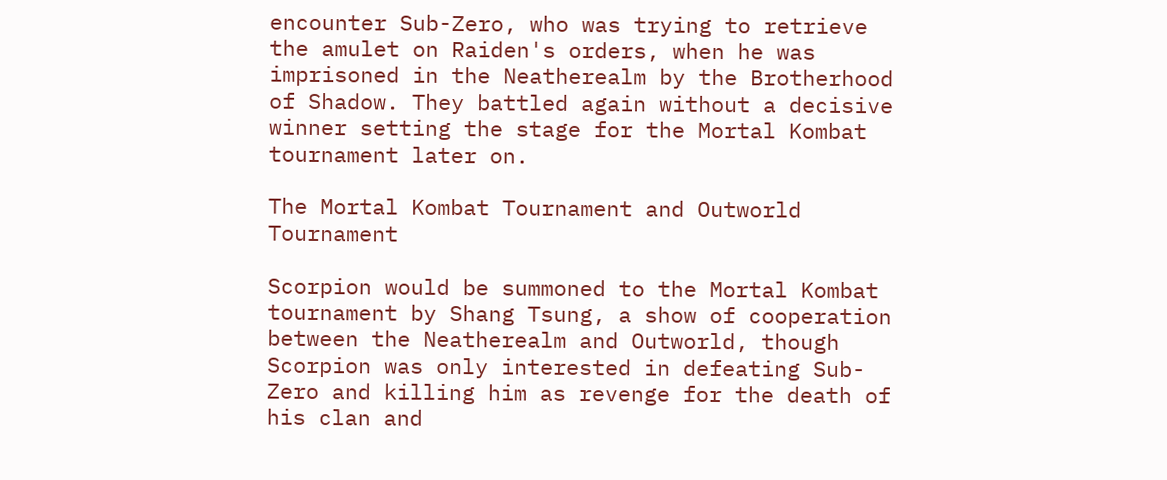encounter Sub-Zero, who was trying to retrieve the amulet on Raiden's orders, when he was imprisoned in the Neatherealm by the Brotherhood of Shadow. They battled again without a decisive winner setting the stage for the Mortal Kombat tournament later on.

The Mortal Kombat Tournament and Outworld Tournament

Scorpion would be summoned to the Mortal Kombat tournament by Shang Tsung, a show of cooperation between the Neatherealm and Outworld, though Scorpion was only interested in defeating Sub-Zero and killing him as revenge for the death of his clan and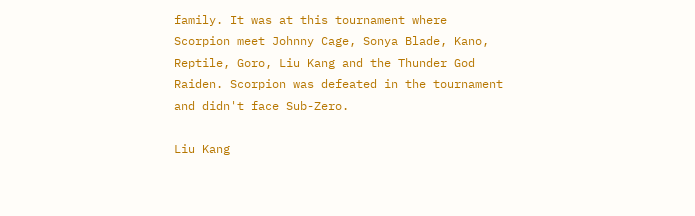family. It was at this tournament where Scorpion meet Johnny Cage, Sonya Blade, Kano, Reptile, Goro, Liu Kang and the Thunder God Raiden. Scorpion was defeated in the tournament and didn't face Sub-Zero.

Liu Kang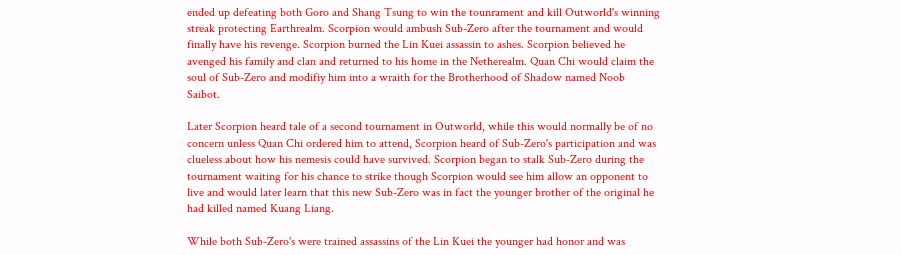ended up defeating both Goro and Shang Tsung to win the tounrament and kill Outworld's winning streak protecting Earthrealm. Scorpion would ambush Sub-Zero after the tournament and would finally have his revenge. Scorpion burned the Lin Kuei assassin to ashes. Scorpion believed he avenged his family and clan and returned to his home in the Netherealm. Quan Chi would claim the soul of Sub-Zero and modifiy him into a wraith for the Brotherhood of Shadow named Noob Saibot.

Later Scorpion heard tale of a second tournament in Outworld, while this would normally be of no concern unless Quan Chi ordered him to attend, Scorpion heard of Sub-Zero's participation and was clueless about how his nemesis could have survived. Scorpion began to stalk Sub-Zero during the tournament waiting for his chance to strike though Scorpion would see him allow an opponent to live and would later learn that this new Sub-Zero was in fact the younger brother of the original he had killed named Kuang Liang.

While both Sub-Zero's were trained assassins of the Lin Kuei the younger had honor and was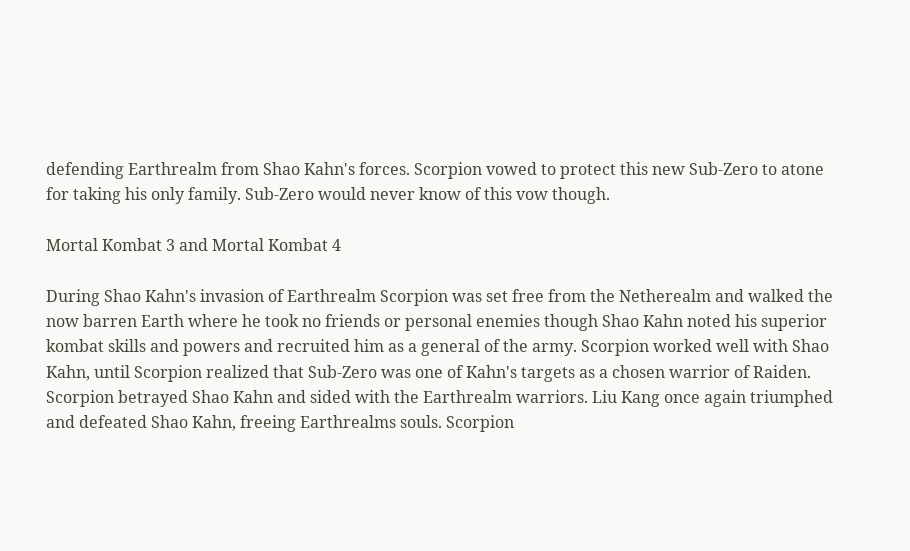defending Earthrealm from Shao Kahn's forces. Scorpion vowed to protect this new Sub-Zero to atone for taking his only family. Sub-Zero would never know of this vow though.

Mortal Kombat 3 and Mortal Kombat 4

During Shao Kahn's invasion of Earthrealm Scorpion was set free from the Netherealm and walked the now barren Earth where he took no friends or personal enemies though Shao Kahn noted his superior kombat skills and powers and recruited him as a general of the army. Scorpion worked well with Shao Kahn, until Scorpion realized that Sub-Zero was one of Kahn's targets as a chosen warrior of Raiden. Scorpion betrayed Shao Kahn and sided with the Earthrealm warriors. Liu Kang once again triumphed and defeated Shao Kahn, freeing Earthrealms souls. Scorpion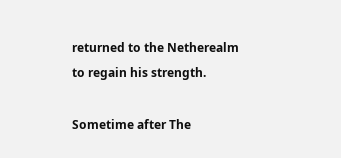returned to the Netherealm to regain his strength.

Sometime after The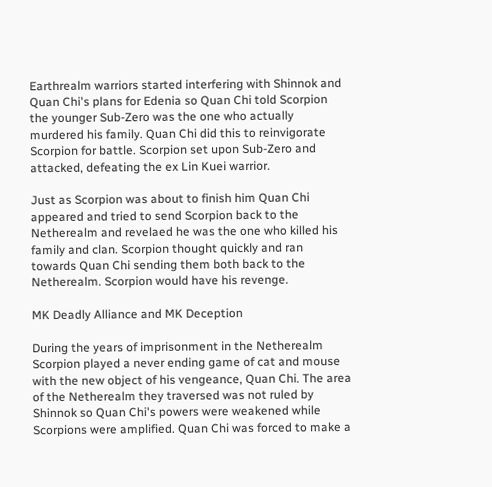Earthrealm warriors started interfering with Shinnok and Quan Chi's plans for Edenia so Quan Chi told Scorpion the younger Sub-Zero was the one who actually murdered his family. Quan Chi did this to reinvigorate Scorpion for battle. Scorpion set upon Sub-Zero and attacked, defeating the ex Lin Kuei warrior.

Just as Scorpion was about to finish him Quan Chi appeared and tried to send Scorpion back to the Netherealm and revelaed he was the one who killed his family and clan. Scorpion thought quickly and ran towards Quan Chi sending them both back to the Netherealm. Scorpion would have his revenge.

MK Deadly Alliance and MK Deception

During the years of imprisonment in the Netherealm Scorpion played a never ending game of cat and mouse with the new object of his vengeance, Quan Chi. The area of the Netherealm they traversed was not ruled by Shinnok so Quan Chi's powers were weakened while Scorpions were amplified. Quan Chi was forced to make a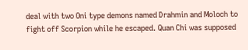deal with two Oni type demons named Drahmin and Moloch to fight off Scorpion while he escaped. Quan Chi was supposed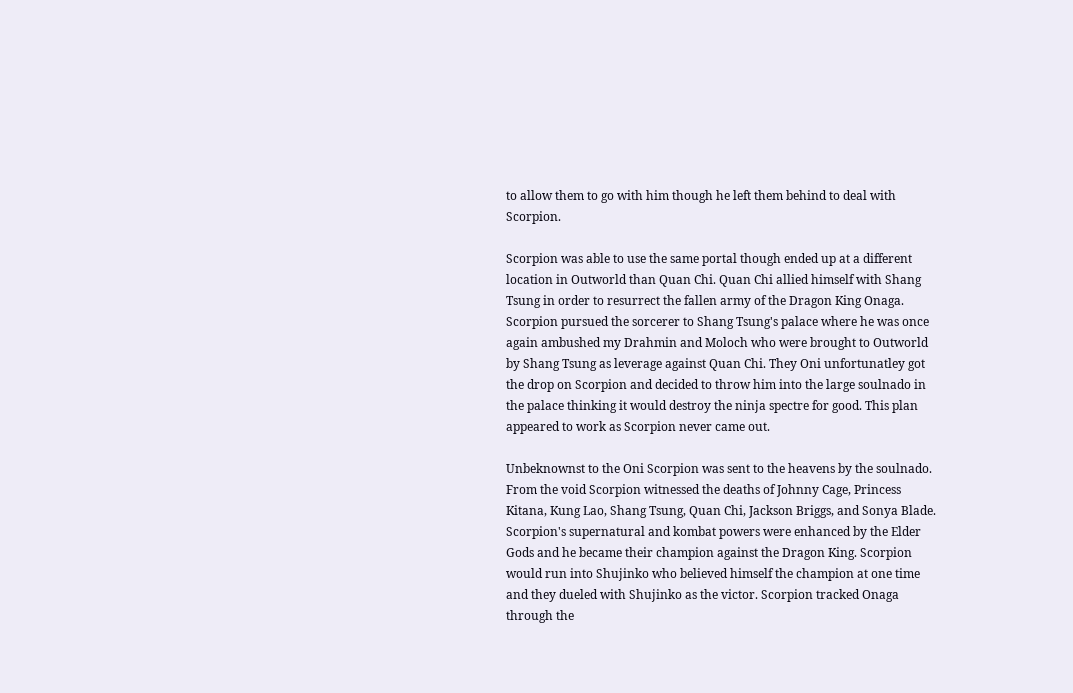to allow them to go with him though he left them behind to deal with Scorpion.

Scorpion was able to use the same portal though ended up at a different location in Outworld than Quan Chi. Quan Chi allied himself with Shang Tsung in order to resurrect the fallen army of the Dragon King Onaga. Scorpion pursued the sorcerer to Shang Tsung's palace where he was once again ambushed my Drahmin and Moloch who were brought to Outworld by Shang Tsung as leverage against Quan Chi. They Oni unfortunatley got the drop on Scorpion and decided to throw him into the large soulnado in the palace thinking it would destroy the ninja spectre for good. This plan appeared to work as Scorpion never came out.

Unbeknownst to the Oni Scorpion was sent to the heavens by the soulnado. From the void Scorpion witnessed the deaths of Johnny Cage, Princess Kitana, Kung Lao, Shang Tsung, Quan Chi, Jackson Briggs, and Sonya Blade. Scorpion's supernatural and kombat powers were enhanced by the Elder Gods and he became their champion against the Dragon King. Scorpion would run into Shujinko who believed himself the champion at one time and they dueled with Shujinko as the victor. Scorpion tracked Onaga through the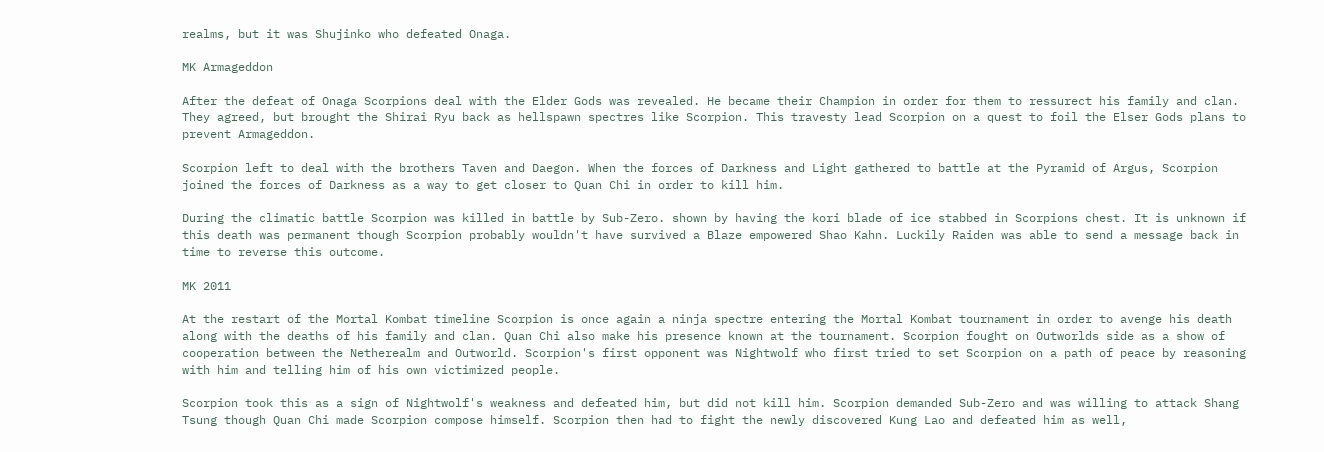realms, but it was Shujinko who defeated Onaga.

MK Armageddon

After the defeat of Onaga Scorpions deal with the Elder Gods was revealed. He became their Champion in order for them to ressurect his family and clan. They agreed, but brought the Shirai Ryu back as hellspawn spectres like Scorpion. This travesty lead Scorpion on a quest to foil the Elser Gods plans to prevent Armageddon.

Scorpion left to deal with the brothers Taven and Daegon. When the forces of Darkness and Light gathered to battle at the Pyramid of Argus, Scorpion joined the forces of Darkness as a way to get closer to Quan Chi in order to kill him.

During the climatic battle Scorpion was killed in battle by Sub-Zero. shown by having the kori blade of ice stabbed in Scorpions chest. It is unknown if this death was permanent though Scorpion probably wouldn't have survived a Blaze empowered Shao Kahn. Luckily Raiden was able to send a message back in time to reverse this outcome.

MK 2011

At the restart of the Mortal Kombat timeline Scorpion is once again a ninja spectre entering the Mortal Kombat tournament in order to avenge his death along with the deaths of his family and clan. Quan Chi also make his presence known at the tournament. Scorpion fought on Outworlds side as a show of cooperation between the Netherealm and Outworld. Scorpion's first opponent was Nightwolf who first tried to set Scorpion on a path of peace by reasoning with him and telling him of his own victimized people.

Scorpion took this as a sign of Nightwolf's weakness and defeated him, but did not kill him. Scorpion demanded Sub-Zero and was willing to attack Shang Tsung though Quan Chi made Scorpion compose himself. Scorpion then had to fight the newly discovered Kung Lao and defeated him as well,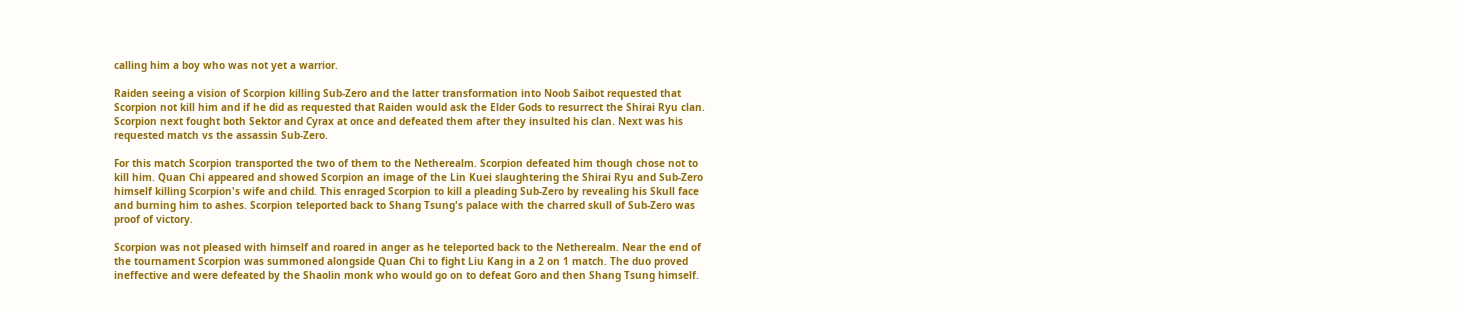calling him a boy who was not yet a warrior.

Raiden seeing a vision of Scorpion killing Sub-Zero and the latter transformation into Noob Saibot requested that Scorpion not kill him and if he did as requested that Raiden would ask the Elder Gods to resurrect the Shirai Ryu clan. Scorpion next fought both Sektor and Cyrax at once and defeated them after they insulted his clan. Next was his requested match vs the assassin Sub-Zero.

For this match Scorpion transported the two of them to the Netherealm. Scorpion defeated him though chose not to kill him. Quan Chi appeared and showed Scorpion an image of the Lin Kuei slaughtering the Shirai Ryu and Sub-Zero himself killing Scorpion's wife and child. This enraged Scorpion to kill a pleading Sub-Zero by revealing his Skull face and burning him to ashes. Scorpion teleported back to Shang Tsung's palace with the charred skull of Sub-Zero was proof of victory.

Scorpion was not pleased with himself and roared in anger as he teleported back to the Netherealm. Near the end of the tournament Scorpion was summoned alongside Quan Chi to fight Liu Kang in a 2 on 1 match. The duo proved ineffective and were defeated by the Shaolin monk who would go on to defeat Goro and then Shang Tsung himself.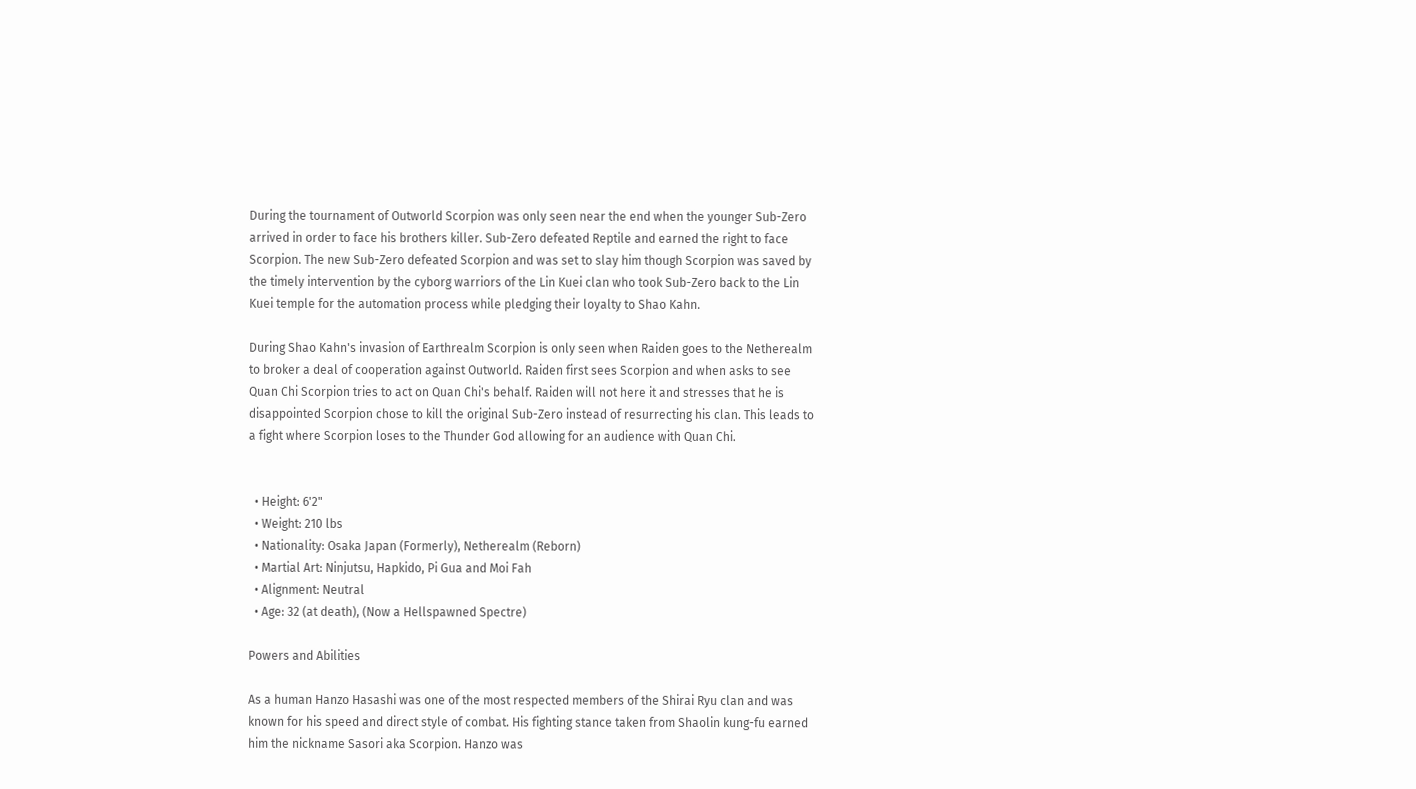During the tournament of Outworld Scorpion was only seen near the end when the younger Sub-Zero arrived in order to face his brothers killer. Sub-Zero defeated Reptile and earned the right to face Scorpion. The new Sub-Zero defeated Scorpion and was set to slay him though Scorpion was saved by the timely intervention by the cyborg warriors of the Lin Kuei clan who took Sub-Zero back to the Lin Kuei temple for the automation process while pledging their loyalty to Shao Kahn.

During Shao Kahn's invasion of Earthrealm Scorpion is only seen when Raiden goes to the Netherealm to broker a deal of cooperation against Outworld. Raiden first sees Scorpion and when asks to see Quan Chi Scorpion tries to act on Quan Chi's behalf. Raiden will not here it and stresses that he is disappointed Scorpion chose to kill the original Sub-Zero instead of resurrecting his clan. This leads to a fight where Scorpion loses to the Thunder God allowing for an audience with Quan Chi.


  • Height: 6'2"
  • Weight: 210 lbs
  • Nationality: Osaka Japan (Formerly), Netherealm (Reborn)
  • Martial Art: Ninjutsu, Hapkido, Pi Gua and Moi Fah
  • Alignment: Neutral
  • Age: 32 (at death), (Now a Hellspawned Spectre)

Powers and Abilities

As a human Hanzo Hasashi was one of the most respected members of the Shirai Ryu clan and was known for his speed and direct style of combat. His fighting stance taken from Shaolin kung-fu earned him the nickname Sasori aka Scorpion. Hanzo was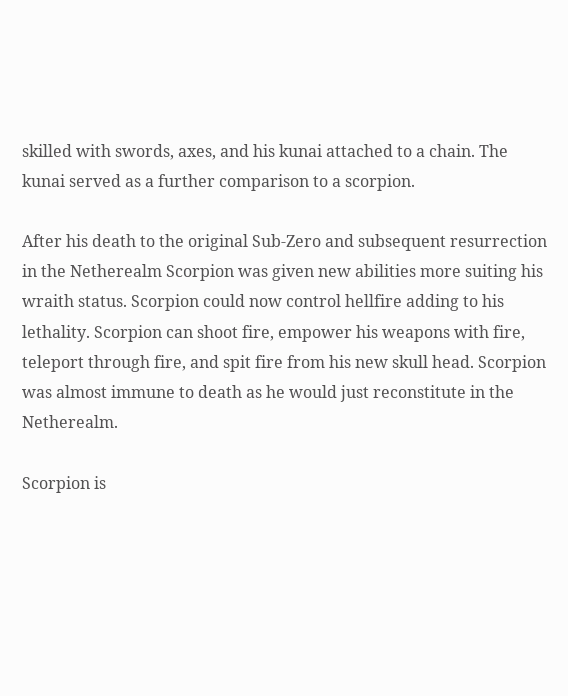skilled with swords, axes, and his kunai attached to a chain. The kunai served as a further comparison to a scorpion.

After his death to the original Sub-Zero and subsequent resurrection in the Netherealm Scorpion was given new abilities more suiting his wraith status. Scorpion could now control hellfire adding to his lethality. Scorpion can shoot fire, empower his weapons with fire, teleport through fire, and spit fire from his new skull head. Scorpion was almost immune to death as he would just reconstitute in the Netherealm.

Scorpion is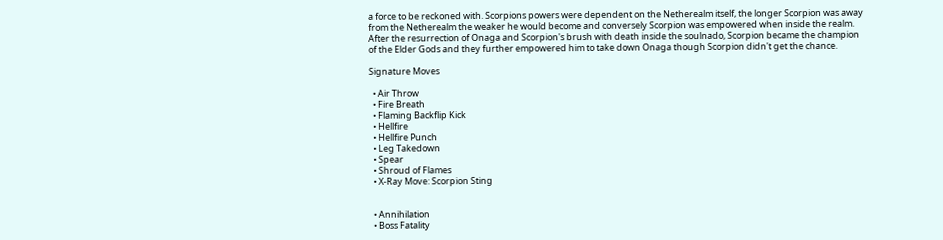a force to be reckoned with. Scorpions powers were dependent on the Netherealm itself, the longer Scorpion was away from the Netherealm the weaker he would become and conversely Scorpion was empowered when inside the realm. After the resurrection of Onaga and Scorpion's brush with death inside the soulnado, Scorpion became the champion of the Elder Gods and they further empowered him to take down Onaga though Scorpion didn't get the chance.

Signature Moves

  • Air Throw
  • Fire Breath
  • Flaming Backflip Kick
  • Hellfire
  • Hellfire Punch
  • Leg Takedown
  • Spear
  • Shroud of Flames
  • X-Ray Move: Scorpion Sting


  • Annihilation
  • Boss Fatality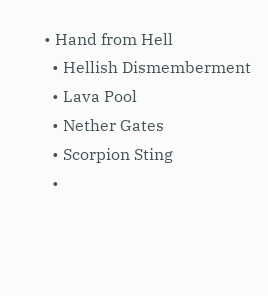• Hand from Hell
  • Hellish Dismemberment
  • Lava Pool
  • Nether Gates
  • Scorpion Sting
  •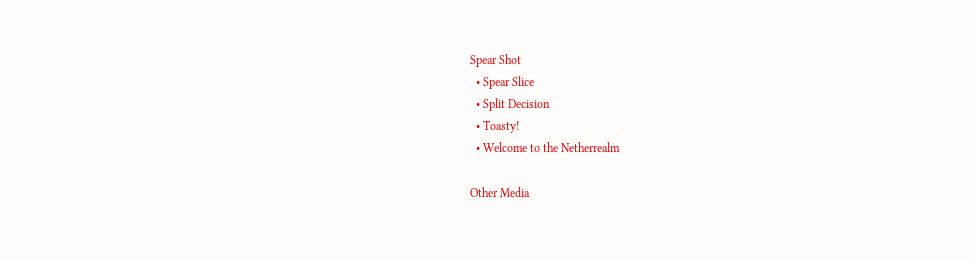Spear Shot
  • Spear Slice
  • Split Decision
  • Toasty!
  • Welcome to the Netherrealm

Other Media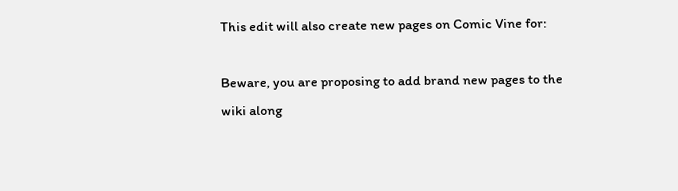This edit will also create new pages on Comic Vine for:

Beware, you are proposing to add brand new pages to the wiki along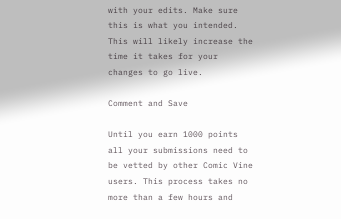with your edits. Make sure this is what you intended. This will likely increase the time it takes for your changes to go live.

Comment and Save

Until you earn 1000 points all your submissions need to be vetted by other Comic Vine users. This process takes no more than a few hours and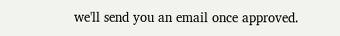we'll send you an email once approved.